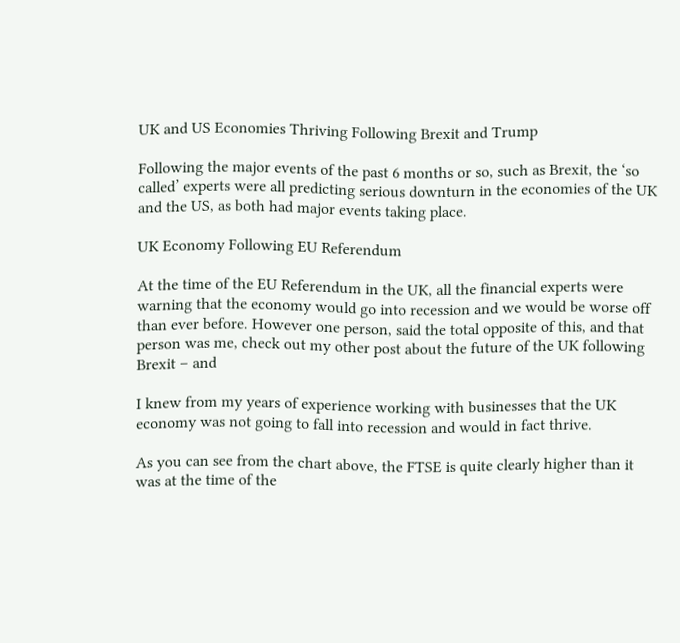UK and US Economies Thriving Following Brexit and Trump

Following the major events of the past 6 months or so, such as Brexit, the ‘so called’ experts were all predicting serious downturn in the economies of the UK and the US, as both had major events taking place.

UK Economy Following EU Referendum

At the time of the EU Referendum in the UK, all the financial experts were warning that the economy would go into recession and we would be worse off than ever before. However one person, said the total opposite of this, and that person was me, check out my other post about the future of the UK following Brexit – and

I knew from my years of experience working with businesses that the UK economy was not going to fall into recession and would in fact thrive.

As you can see from the chart above, the FTSE is quite clearly higher than it was at the time of the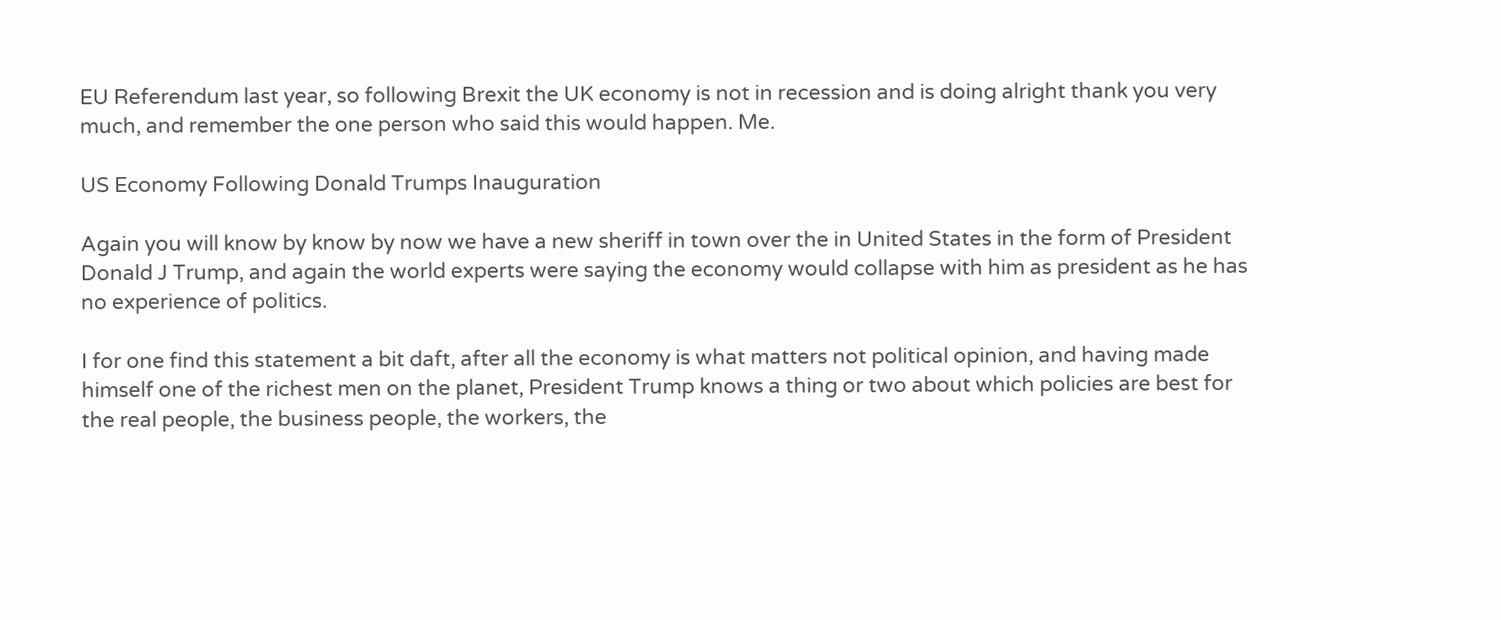EU Referendum last year, so following Brexit the UK economy is not in recession and is doing alright thank you very much, and remember the one person who said this would happen. Me.

US Economy Following Donald Trumps Inauguration

Again you will know by know by now we have a new sheriff in town over the in United States in the form of President Donald J Trump, and again the world experts were saying the economy would collapse with him as president as he has no experience of politics.

I for one find this statement a bit daft, after all the economy is what matters not political opinion, and having made himself one of the richest men on the planet, President Trump knows a thing or two about which policies are best for the real people, the business people, the workers, the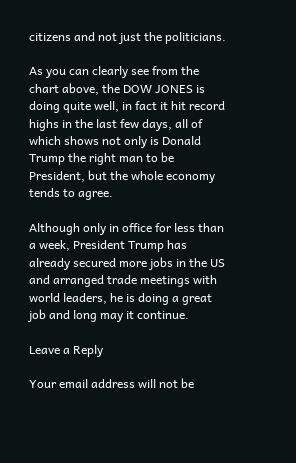citizens and not just the politicians.

As you can clearly see from the chart above, the DOW JONES is doing quite well, in fact it hit record highs in the last few days, all of which shows not only is Donald Trump the right man to be President, but the whole economy tends to agree.

Although only in office for less than a week, President Trump has already secured more jobs in the US and arranged trade meetings with world leaders, he is doing a great job and long may it continue.

Leave a Reply

Your email address will not be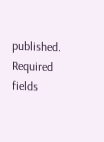published. Required fields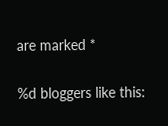are marked *

%d bloggers like this: